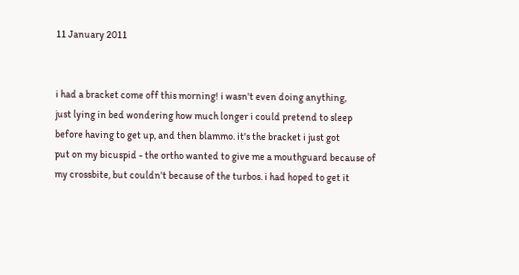11 January 2011


i had a bracket come off this morning! i wasn't even doing anything,
just lying in bed wondering how much longer i could pretend to sleep
before having to get up, and then blammo. it's the bracket i just got
put on my bicuspid - the ortho wanted to give me a mouthguard because of
my crossbite, but couldn't because of the turbos. i had hoped to get it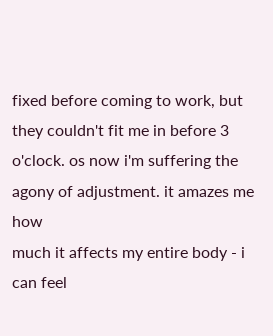fixed before coming to work, but they couldn't fit me in before 3
o'clock. os now i'm suffering the agony of adjustment. it amazes me how
much it affects my entire body - i can feel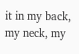it in my back, my neck, my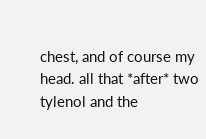chest, and of course my head. all that *after* two tylenol and the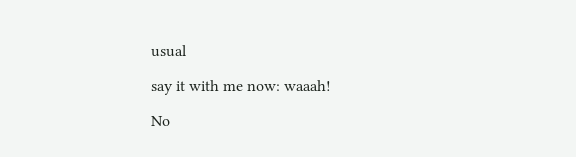usual

say it with me now: waaah!

No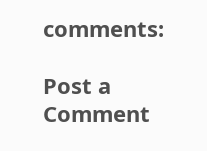comments:

Post a Comment